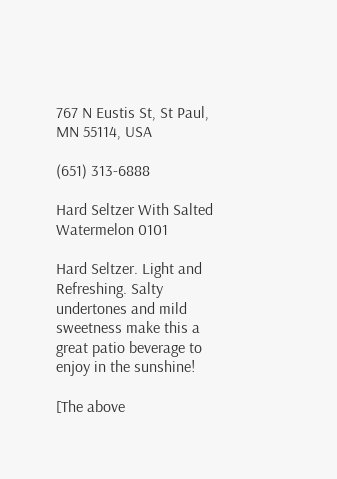767 N Eustis St, St Paul, MN 55114, USA

(651) 313-6888

Hard Seltzer With Salted Watermelon 0101

Hard Seltzer. Light and Refreshing. Salty undertones and mild sweetness make this a great patio beverage to enjoy in the sunshine!

[The above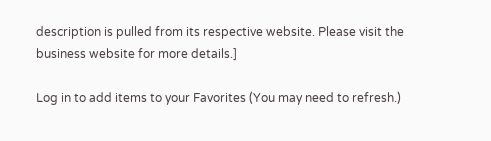description is pulled from its respective website. Please visit the business website for more details.]

Log in to add items to your Favorites (You may need to refresh.)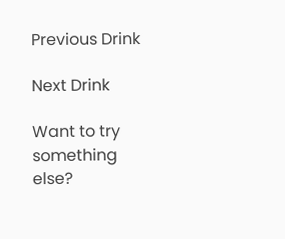Previous Drink

Next Drink

Want to try something else?